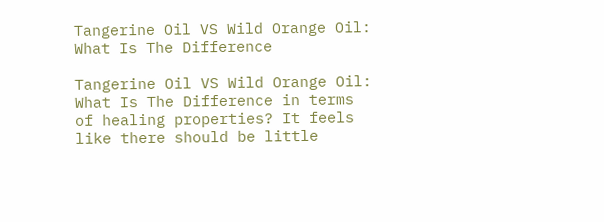Tangerine Oil VS Wild Orange Oil: What Is The Difference

Tangerine Oil VS Wild Orange Oil: What Is The Difference in terms of healing properties? It feels like there should be little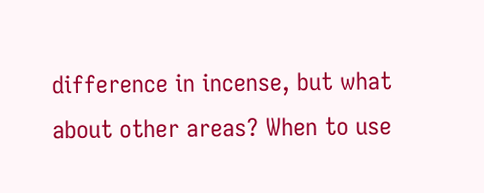difference in incense, but what about other areas? When to use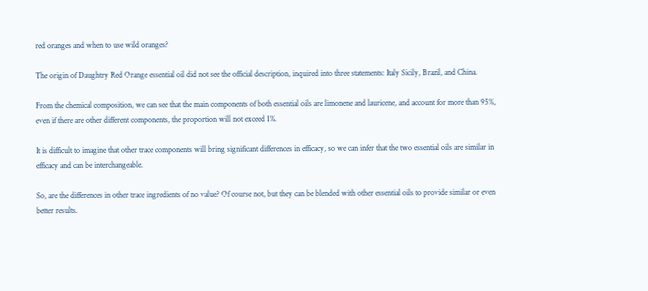red oranges and when to use wild oranges?

The origin of Daughtry Red Orange essential oil did not see the official description, inquired into three statements: Italy Sicily, Brazil, and China.

From the chemical composition, we can see that the main components of both essential oils are limonene and lauricene, and account for more than 95%, even if there are other different components, the proportion will not exceed 1%.

It is difficult to imagine that other trace components will bring significant differences in efficacy, so we can infer that the two essential oils are similar in efficacy and can be interchangeable.

So, are the differences in other trace ingredients of no value? Of course not, but they can be blended with other essential oils to provide similar or even better results.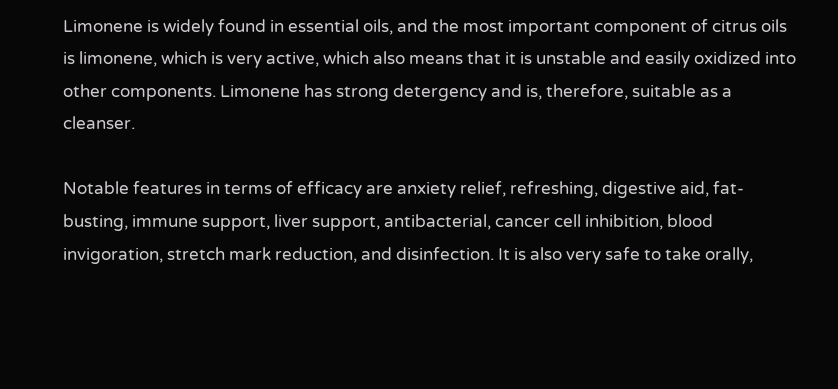Limonene is widely found in essential oils, and the most important component of citrus oils is limonene, which is very active, which also means that it is unstable and easily oxidized into other components. Limonene has strong detergency and is, therefore, suitable as a cleanser.

Notable features in terms of efficacy are anxiety relief, refreshing, digestive aid, fat-busting, immune support, liver support, antibacterial, cancer cell inhibition, blood invigoration, stretch mark reduction, and disinfection. It is also very safe to take orally,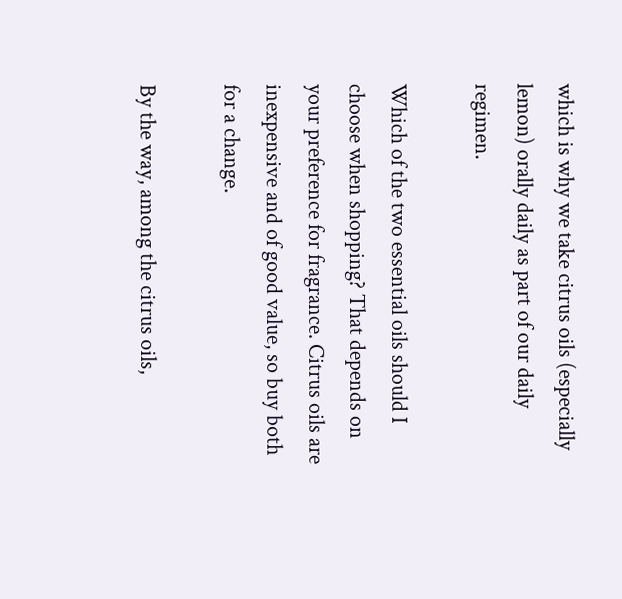which is why we take citrus oils (especially lemon) orally daily as part of our daily regimen.

Which of the two essential oils should I choose when shopping? That depends on your preference for fragrance. Citrus oils are inexpensive and of good value, so buy both for a change.

By the way, among the citrus oils,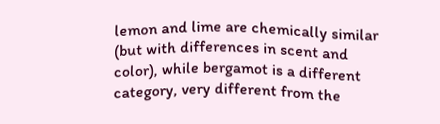lemon and lime are chemically similar (but with differences in scent and color), while bergamot is a different category, very different from the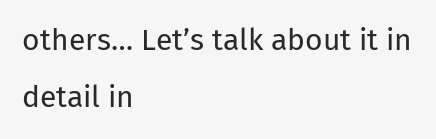others… Let’s talk about it in detail in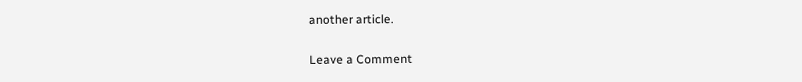another article.

Leave a Comment